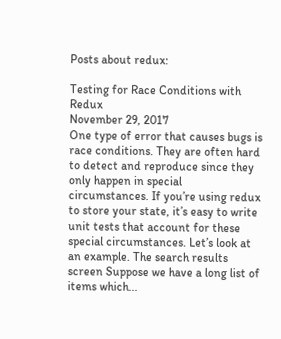Posts about redux:

Testing for Race Conditions with Redux
November 29, 2017
One type of error that causes bugs is race conditions. They are often hard to detect and reproduce since they only happen in special circumstances. If you’re using redux to store your state, it’s easy to write unit tests that account for these special circumstances. Let’s look at an example. The search results screen Suppose we have a long list of items which...